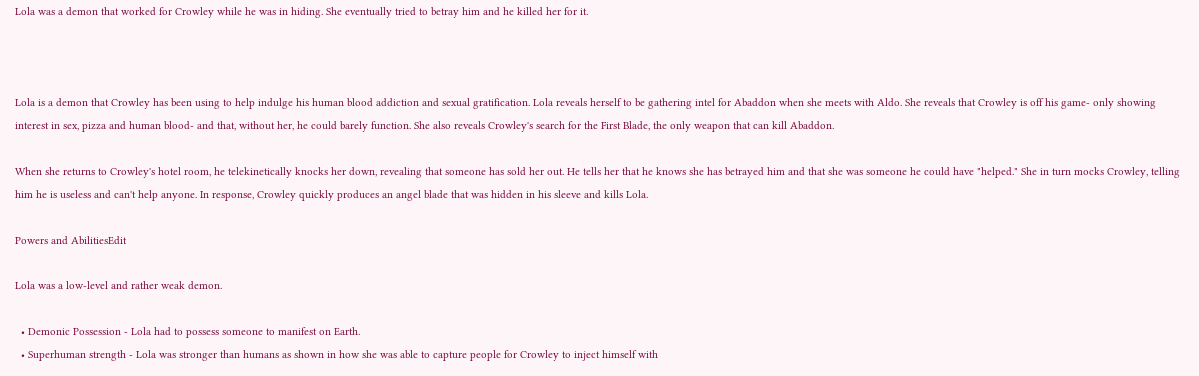Lola was a demon that worked for Crowley while he was in hiding. She eventually tried to betray him and he killed her for it.



Lola is a demon that Crowley has been using to help indulge his human blood addiction and sexual gratification. Lola reveals herself to be gathering intel for Abaddon when she meets with Aldo. She reveals that Crowley is off his game- only showing interest in sex, pizza and human blood- and that, without her, he could barely function. She also reveals Crowley's search for the First Blade, the only weapon that can kill Abaddon.

When she returns to Crowley's hotel room, he telekinetically knocks her down, revealing that someone has sold her out. He tells her that he knows she has betrayed him and that she was someone he could have "helped." She in turn mocks Crowley, telling him he is useless and can't help anyone. In response, Crowley quickly produces an angel blade that was hidden in his sleeve and kills Lola.

Powers and AbilitiesEdit

Lola was a low-level and rather weak demon.

  • Demonic Possession - Lola had to possess someone to manifest on Earth.
  • Superhuman strength - Lola was stronger than humans as shown in how she was able to capture people for Crowley to inject himself with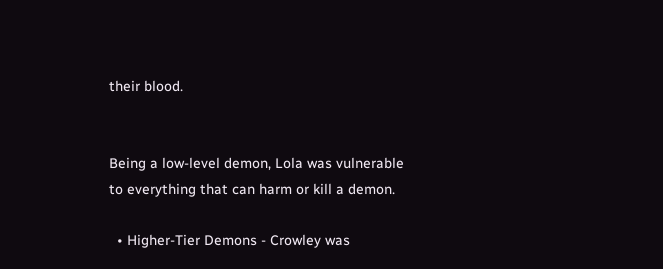their blood.


Being a low-level demon, Lola was vulnerable to everything that can harm or kill a demon.

  • Higher-Tier Demons - Crowley was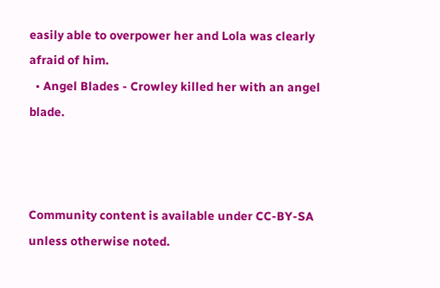easily able to overpower her and Lola was clearly afraid of him.
  • Angel Blades - Crowley killed her with an angel blade.



Community content is available under CC-BY-SA unless otherwise noted.